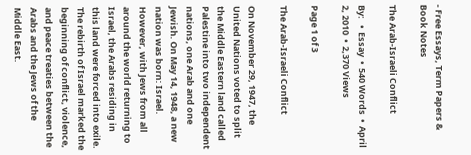- Free Essays, Term Papers & Book Notes

The Arab-Israeli Conflict

By:   •  Essay  •  540 Words  •  April 2, 2010  •  2,370 Views

Page 1 of 3

The Arab-Israeli Conflict

On November 29, 1947, the United Nations voted to split the Middle Eastern land called Palestine into two independent nations, one Arab and one Jewish. On May 14, 1948, a new nation was born: Israel. However, with Jews from all around the world returning to Israel, the Arabs residing in this land were forced into exile. The rebirth of Israel marked the beginning of conflict, violence, and peace treaties between the Arabs and the Jews of the Middle East.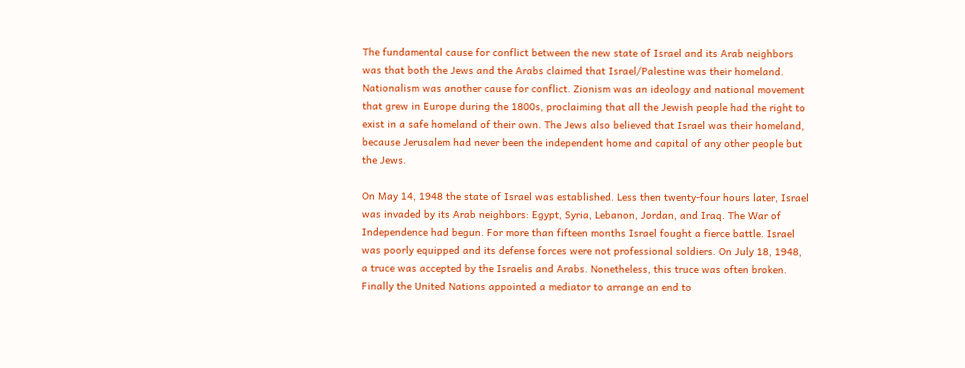The fundamental cause for conflict between the new state of Israel and its Arab neighbors was that both the Jews and the Arabs claimed that Israel/Palestine was their homeland. Nationalism was another cause for conflict. Zionism was an ideology and national movement that grew in Europe during the 1800s, proclaiming that all the Jewish people had the right to exist in a safe homeland of their own. The Jews also believed that Israel was their homeland, because Jerusalem had never been the independent home and capital of any other people but the Jews.

On May 14, 1948 the state of Israel was established. Less then twenty-four hours later, Israel was invaded by its Arab neighbors: Egypt, Syria, Lebanon, Jordan, and Iraq. The War of Independence had begun. For more than fifteen months Israel fought a fierce battle. Israel was poorly equipped and its defense forces were not professional soldiers. On July 18, 1948, a truce was accepted by the Israelis and Arabs. Nonetheless, this truce was often broken. Finally the United Nations appointed a mediator to arrange an end to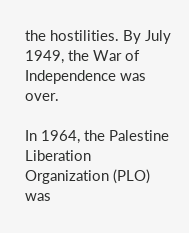the hostilities. By July 1949, the War of Independence was over.

In 1964, the Palestine Liberation Organization (PLO) was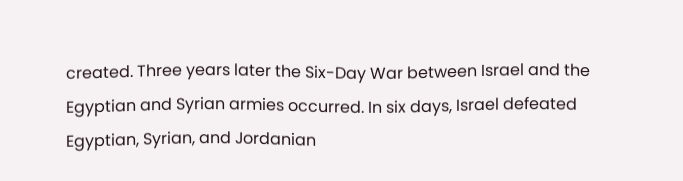created. Three years later the Six-Day War between Israel and the Egyptian and Syrian armies occurred. In six days, Israel defeated Egyptian, Syrian, and Jordanian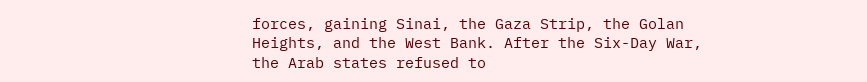forces, gaining Sinai, the Gaza Strip, the Golan Heights, and the West Bank. After the Six-Day War, the Arab states refused to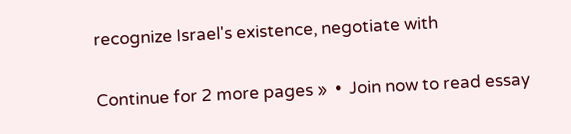recognize Israel's existence, negotiate with

Continue for 2 more pages »  •  Join now to read essay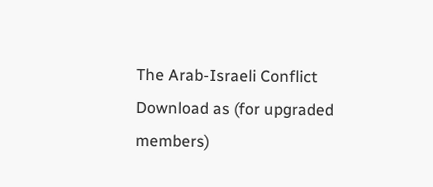The Arab-Israeli Conflict
Download as (for upgraded members)